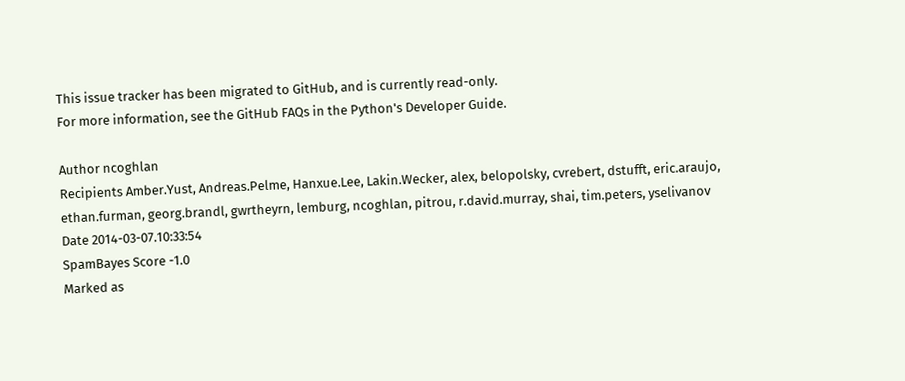This issue tracker has been migrated to GitHub, and is currently read-only.
For more information, see the GitHub FAQs in the Python's Developer Guide.

Author ncoghlan
Recipients Amber.Yust, Andreas.Pelme, Hanxue.Lee, Lakin.Wecker, alex, belopolsky, cvrebert, dstufft, eric.araujo, ethan.furman, georg.brandl, gwrtheyrn, lemburg, ncoghlan, pitrou, r.david.murray, shai, tim.peters, yselivanov
Date 2014-03-07.10:33:54
SpamBayes Score -1.0
Marked as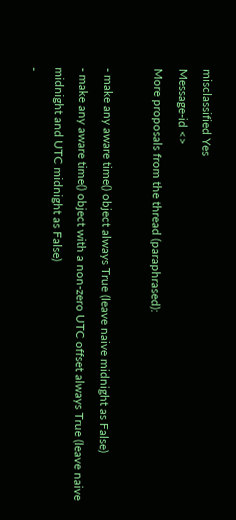misclassified Yes
Message-id <>
More proposals from the thread (paraphrased):

- make any aware time() object always True (leave naive midnight as False)
- make any aware time() object with a non-zero UTC offset always True (leave naive midnight and UTC midnight as False)
-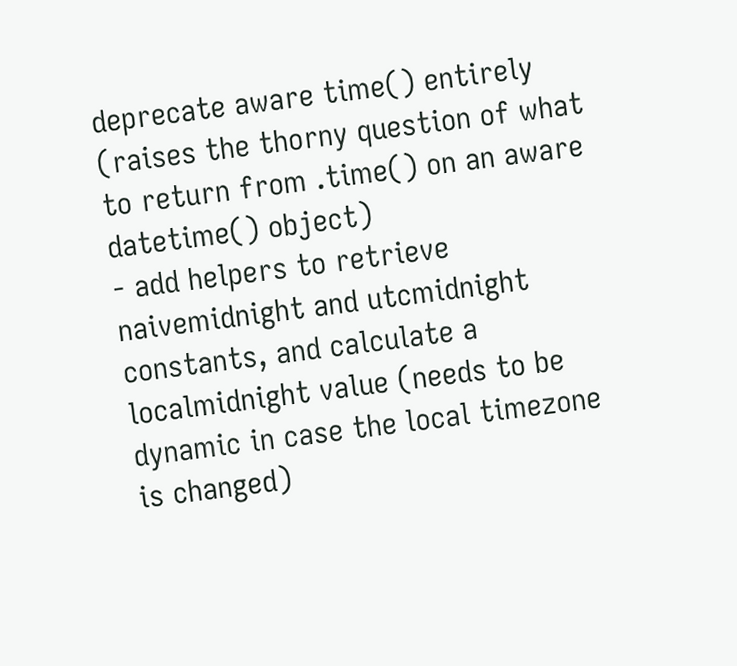deprecate aware time() entirely (raises the thorny question of what to return from .time() on an aware datetime() object)
- add helpers to retrieve naivemidnight and utcmidnight constants, and calculate a localmidnight value (needs to be dynamic in case the local timezone is changed)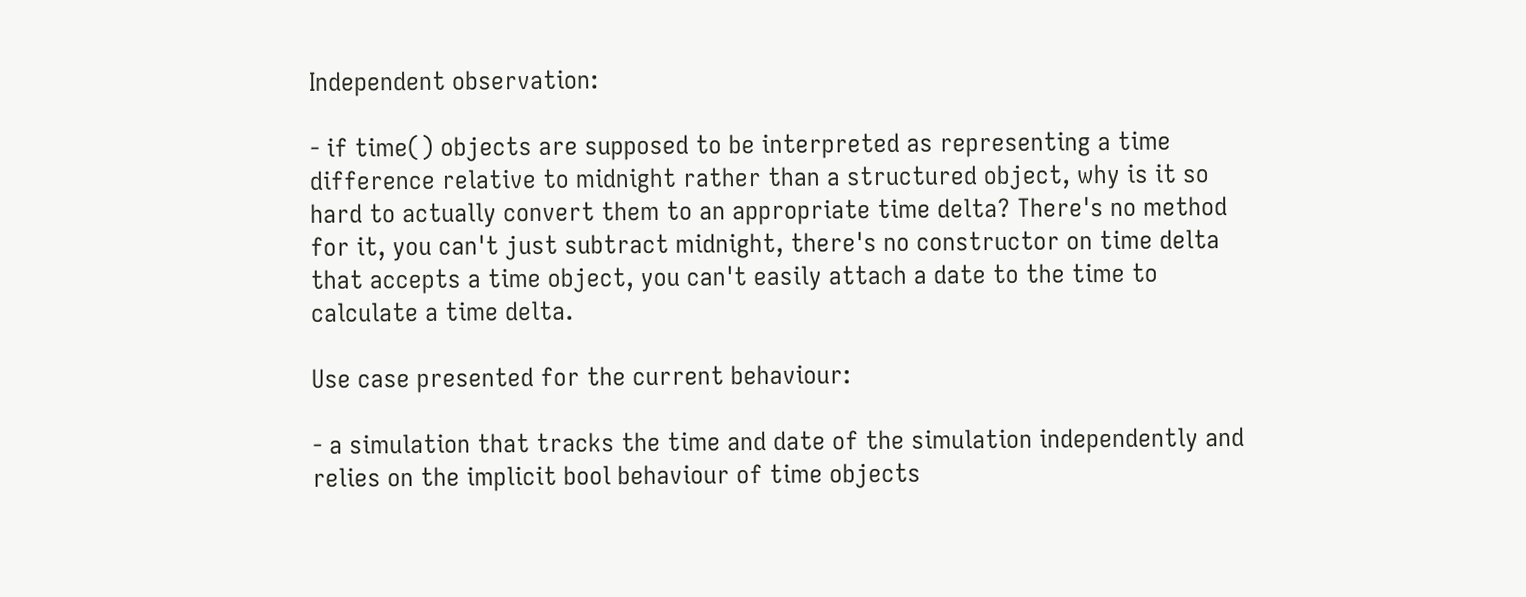Independent observation:

- if time() objects are supposed to be interpreted as representing a time difference relative to midnight rather than a structured object, why is it so hard to actually convert them to an appropriate time delta? There's no method for it, you can't just subtract midnight, there's no constructor on time delta that accepts a time object, you can't easily attach a date to the time to calculate a time delta.

Use case presented for the current behaviour:

- a simulation that tracks the time and date of the simulation independently and relies on the implicit bool behaviour of time objects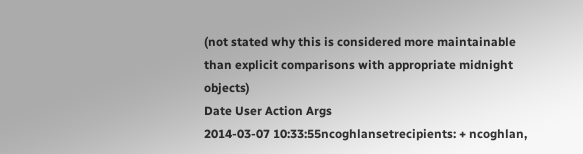(not stated why this is considered more maintainable than explicit comparisons with appropriate midnight objects)
Date User Action Args
2014-03-07 10:33:55ncoghlansetrecipients: + ncoghlan,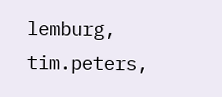lemburg, tim.peters,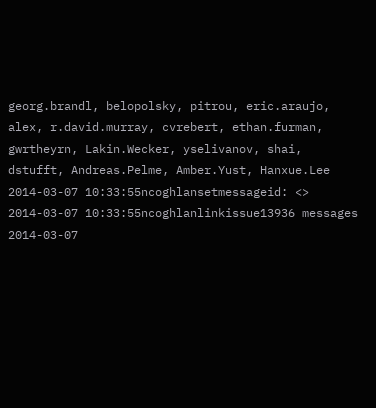georg.brandl, belopolsky, pitrou, eric.araujo, alex, r.david.murray, cvrebert, ethan.furman, gwrtheyrn, Lakin.Wecker, yselivanov, shai, dstufft, Andreas.Pelme, Amber.Yust, Hanxue.Lee
2014-03-07 10:33:55ncoghlansetmessageid: <>
2014-03-07 10:33:55ncoghlanlinkissue13936 messages
2014-03-07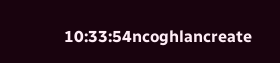10:33:54ncoghlancreate